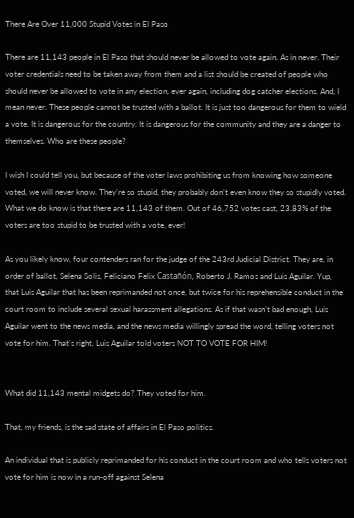There Are Over 11,000 Stupid Votes in El Paso

There are 11,143 people in El Paso that should never be allowed to vote again. As in never. Their voter credentials need to be taken away from them and a list should be created of people who should never be allowed to vote in any election, ever again, including dog catcher elections. And, I mean never. These people cannot be trusted with a ballot. It is just too dangerous for them to wield a vote. It is dangerous for the country. It is dangerous for the community and they are a danger to themselves. Who are these people?

I wish I could tell you, but because of the voter laws prohibiting us from knowing how someone voted, we will never know. They’re so stupid, they probably don’t even know they so stupidly voted. What we do know is that there are 11,143 of them. Out of 46,752 votes cast, 23.83% of the voters are too stupid to be trusted with a vote, ever!

As you likely know, four contenders ran for the judge of the 243rd Judicial District. They are, in order of ballot, Selena Solis, Feliciano Felix Castañón, Roberto J. Ramos and Luis Aguilar. Yup, that Luis Aguilar that has been reprimanded not once, but twice for his reprehensible conduct in the court room to include several sexual harassment allegations. As if that wasn’t bad enough, Luis Aguilar went to the news media, and the news media willingly spread the word, telling voters not vote for him. That’s right, Luis Aguilar told voters NOT TO VOTE FOR HIM!


What did 11,143 mental midgets do? They voted for him.

That, my friends, is the sad state of affairs in El Paso politics.

An individual that is publicly reprimanded for his conduct in the court room and who tells voters not vote for him is now in a run-off against Selena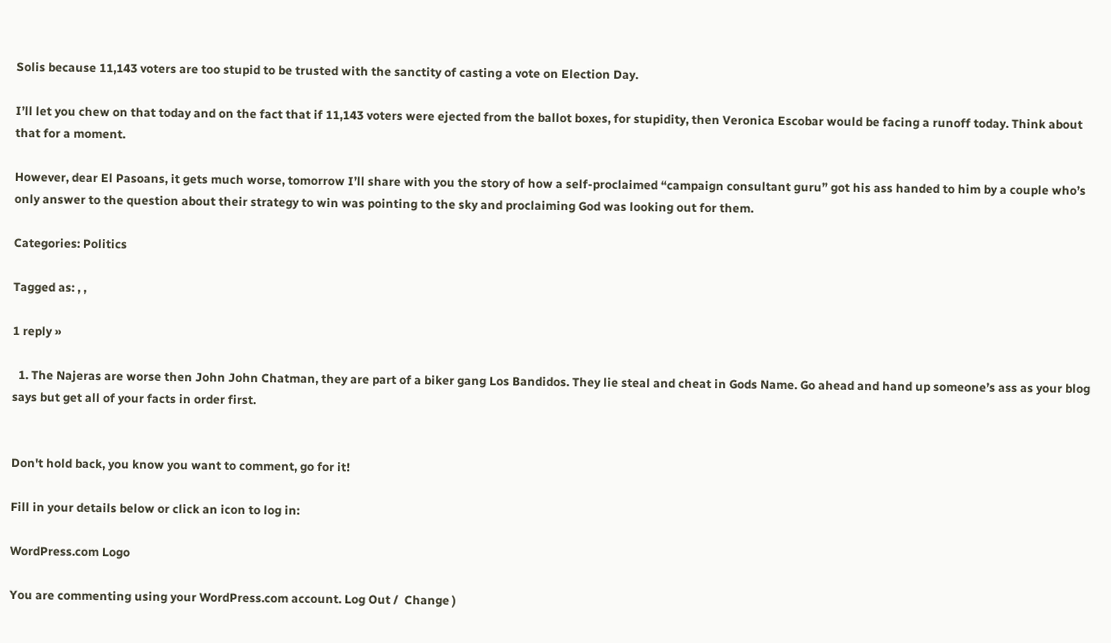Solis because 11,143 voters are too stupid to be trusted with the sanctity of casting a vote on Election Day.

I’ll let you chew on that today and on the fact that if 11,143 voters were ejected from the ballot boxes, for stupidity, then Veronica Escobar would be facing a runoff today. Think about that for a moment.

However, dear El Pasoans, it gets much worse, tomorrow I’ll share with you the story of how a self-proclaimed “campaign consultant guru” got his ass handed to him by a couple who’s only answer to the question about their strategy to win was pointing to the sky and proclaiming God was looking out for them.

Categories: Politics

Tagged as: , ,

1 reply »

  1. The Najeras are worse then John John Chatman, they are part of a biker gang Los Bandidos. They lie steal and cheat in Gods Name. Go ahead and hand up someone’s ass as your blog says but get all of your facts in order first.


Don't hold back, you know you want to comment, go for it!

Fill in your details below or click an icon to log in:

WordPress.com Logo

You are commenting using your WordPress.com account. Log Out /  Change )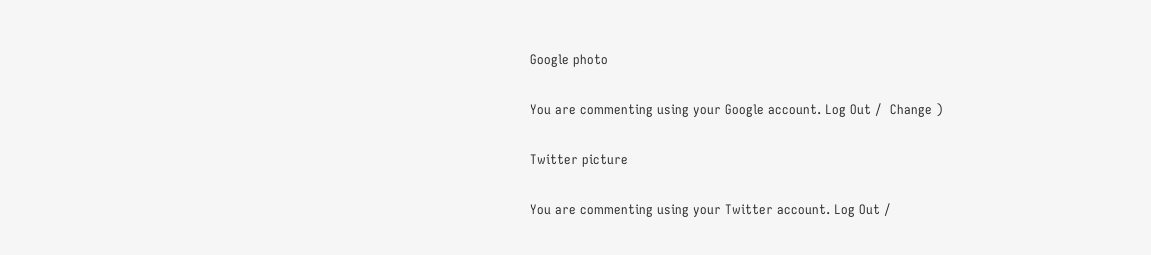Google photo

You are commenting using your Google account. Log Out /  Change )

Twitter picture

You are commenting using your Twitter account. Log Out /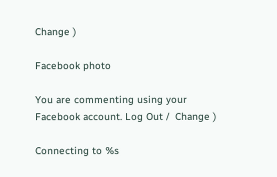Change )

Facebook photo

You are commenting using your Facebook account. Log Out /  Change )

Connecting to %s